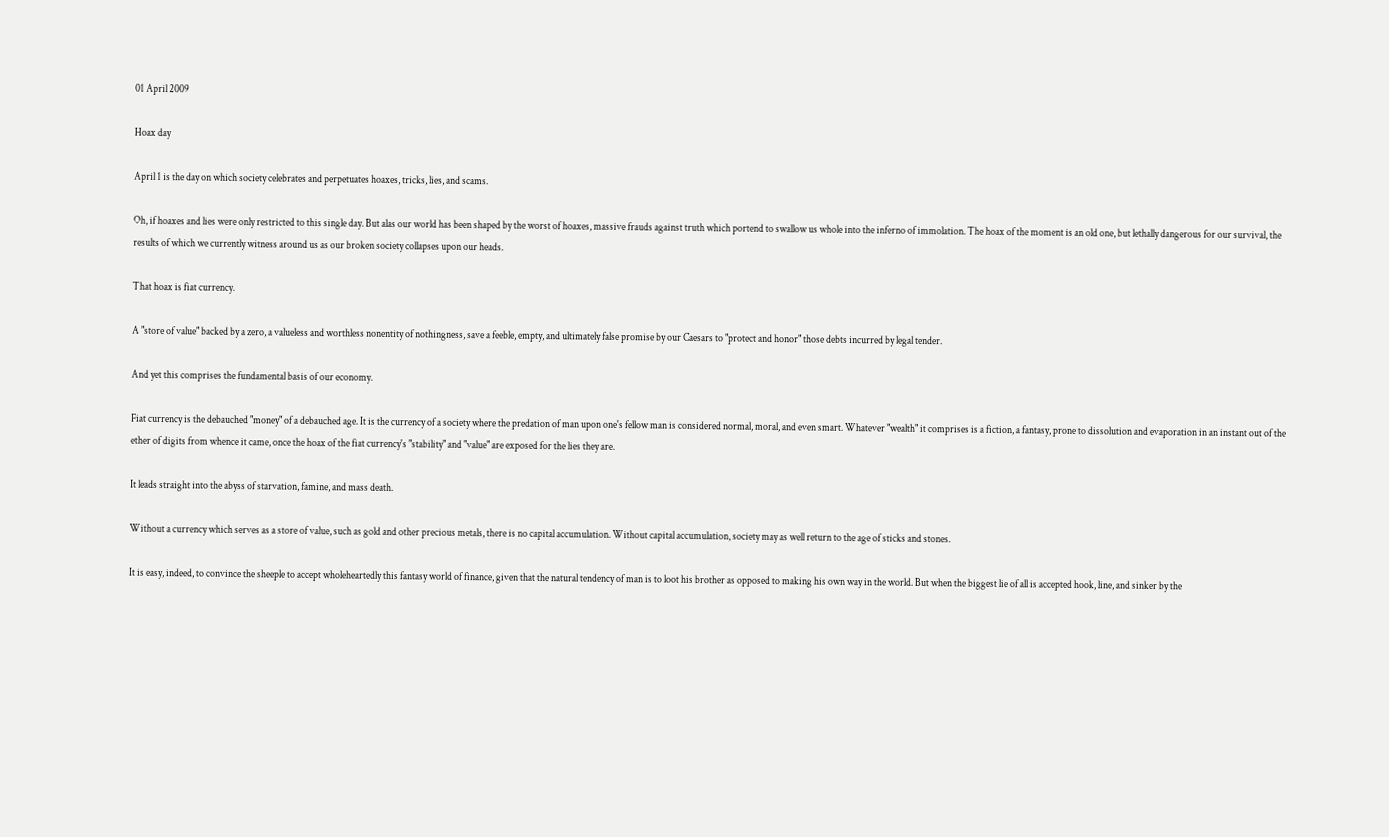01 April 2009

Hoax day

April 1 is the day on which society celebrates and perpetuates hoaxes, tricks, lies, and scams.

Oh, if hoaxes and lies were only restricted to this single day. But alas our world has been shaped by the worst of hoaxes, massive frauds against truth which portend to swallow us whole into the inferno of immolation. The hoax of the moment is an old one, but lethally dangerous for our survival, the results of which we currently witness around us as our broken society collapses upon our heads.

That hoax is fiat currency.

A "store of value" backed by a zero, a valueless and worthless nonentity of nothingness, save a feeble, empty, and ultimately false promise by our Caesars to "protect and honor" those debts incurred by legal tender.

And yet this comprises the fundamental basis of our economy.

Fiat currency is the debauched "money" of a debauched age. It is the currency of a society where the predation of man upon one's fellow man is considered normal, moral, and even smart. Whatever "wealth" it comprises is a fiction, a fantasy, prone to dissolution and evaporation in an instant out of the ether of digits from whence it came, once the hoax of the fiat currency's "stability" and "value" are exposed for the lies they are.

It leads straight into the abyss of starvation, famine, and mass death.

Without a currency which serves as a store of value, such as gold and other precious metals, there is no capital accumulation. Without capital accumulation, society may as well return to the age of sticks and stones.

It is easy, indeed, to convince the sheeple to accept wholeheartedly this fantasy world of finance, given that the natural tendency of man is to loot his brother as opposed to making his own way in the world. But when the biggest lie of all is accepted hook, line, and sinker by the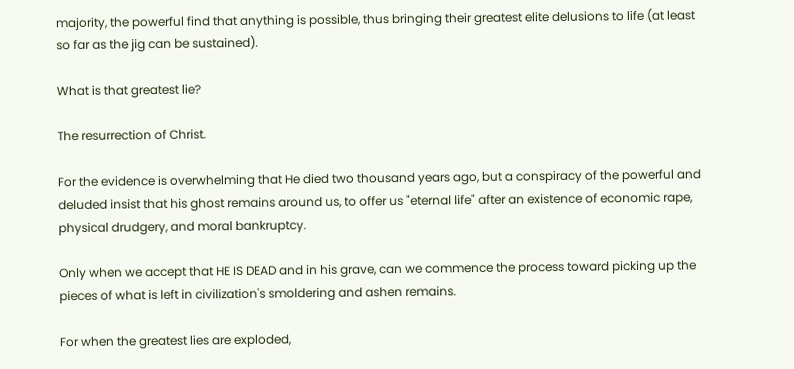majority, the powerful find that anything is possible, thus bringing their greatest elite delusions to life (at least so far as the jig can be sustained).

What is that greatest lie?

The resurrection of Christ.

For the evidence is overwhelming that He died two thousand years ago, but a conspiracy of the powerful and deluded insist that his ghost remains around us, to offer us "eternal life" after an existence of economic rape, physical drudgery, and moral bankruptcy.

Only when we accept that HE IS DEAD and in his grave, can we commence the process toward picking up the pieces of what is left in civilization's smoldering and ashen remains.

For when the greatest lies are exploded,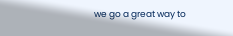we go a great way to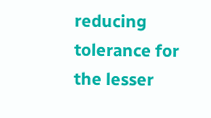reducing
tolerance for the lesser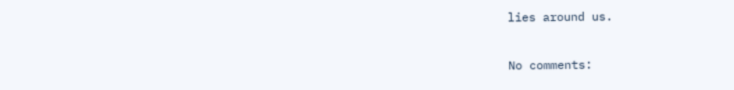lies around us.

No comments: